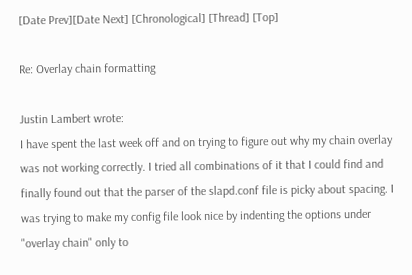[Date Prev][Date Next] [Chronological] [Thread] [Top]

Re: Overlay chain formatting

Justin Lambert wrote:
I have spent the last week off and on trying to figure out why my chain overlay was not working correctly. I tried all combinations of it that I could find and finally found out that the parser of the slapd.conf file is picky about spacing. I was trying to make my config file look nice by indenting the options under "overlay chain" only to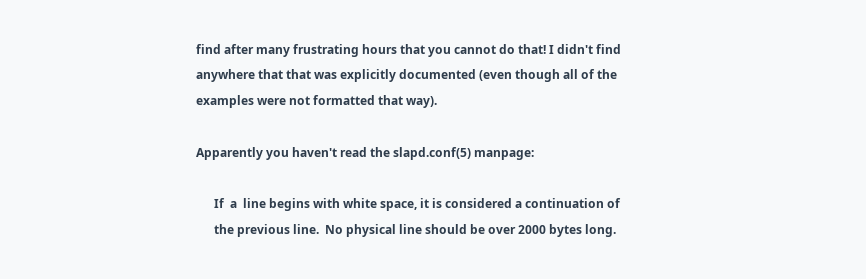find after many frustrating hours that you cannot do that! I didn't find anywhere that that was explicitly documented (even though all of the examples were not formatted that way).

Apparently you haven't read the slapd.conf(5) manpage:

      If  a  line begins with white space, it is considered a continuation of
      the previous line.  No physical line should be over 2000 bytes long.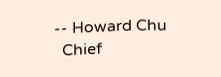-- Howard Chu
  Chief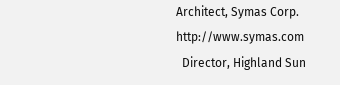Architect, Symas Corp.  http://www.symas.com
  Director, Highland Sun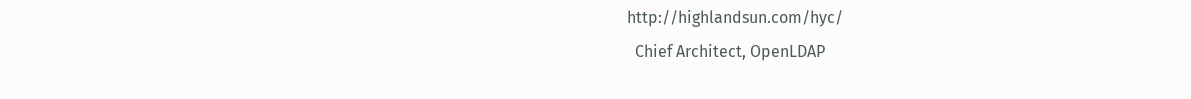http://highlandsun.com/hyc/
  Chief Architect, OpenLDAP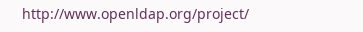http://www.openldap.org/project/